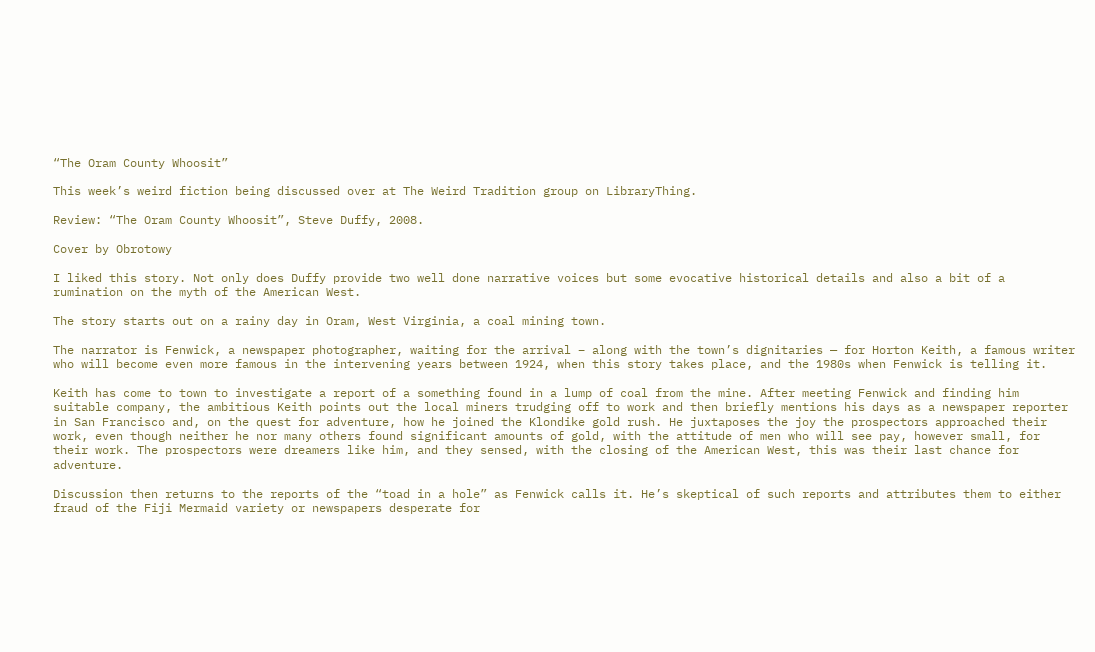“The Oram County Whoosit”

This week’s weird fiction being discussed over at The Weird Tradition group on LibraryThing.

Review: “The Oram County Whoosit”, Steve Duffy, 2008.

Cover by Obrotowy

I liked this story. Not only does Duffy provide two well done narrative voices but some evocative historical details and also a bit of a rumination on the myth of the American West.

The story starts out on a rainy day in Oram, West Virginia, a coal mining town.

The narrator is Fenwick, a newspaper photographer, waiting for the arrival – along with the town’s dignitaries — for Horton Keith, a famous writer who will become even more famous in the intervening years between 1924, when this story takes place, and the 1980s when Fenwick is telling it.

Keith has come to town to investigate a report of a something found in a lump of coal from the mine. After meeting Fenwick and finding him suitable company, the ambitious Keith points out the local miners trudging off to work and then briefly mentions his days as a newspaper reporter in San Francisco and, on the quest for adventure, how he joined the Klondike gold rush. He juxtaposes the joy the prospectors approached their work, even though neither he nor many others found significant amounts of gold, with the attitude of men who will see pay, however small, for their work. The prospectors were dreamers like him, and they sensed, with the closing of the American West, this was their last chance for adventure.

Discussion then returns to the reports of the “toad in a hole” as Fenwick calls it. He’s skeptical of such reports and attributes them to either fraud of the Fiji Mermaid variety or newspapers desperate for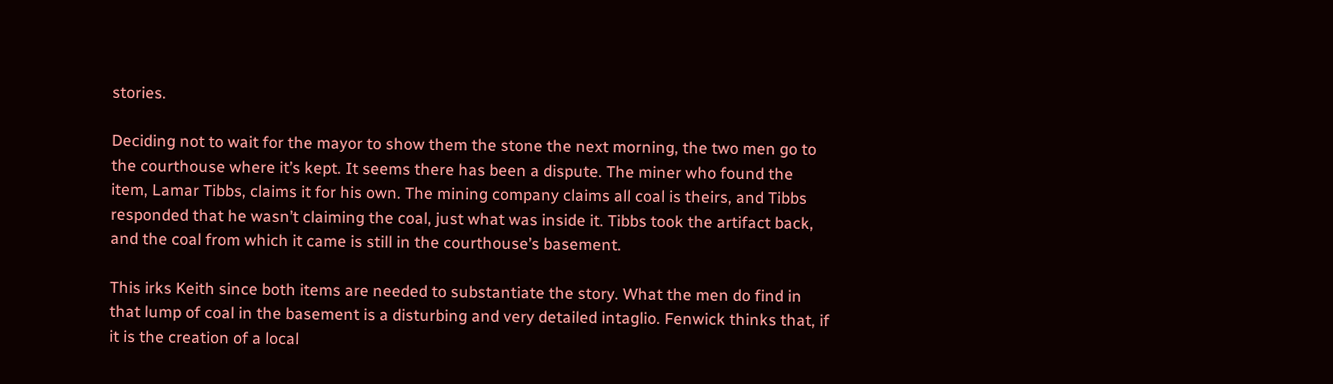stories.

Deciding not to wait for the mayor to show them the stone the next morning, the two men go to the courthouse where it’s kept. It seems there has been a dispute. The miner who found the item, Lamar Tibbs, claims it for his own. The mining company claims all coal is theirs, and Tibbs responded that he wasn’t claiming the coal, just what was inside it. Tibbs took the artifact back, and the coal from which it came is still in the courthouse’s basement.

This irks Keith since both items are needed to substantiate the story. What the men do find in that lump of coal in the basement is a disturbing and very detailed intaglio. Fenwick thinks that, if it is the creation of a local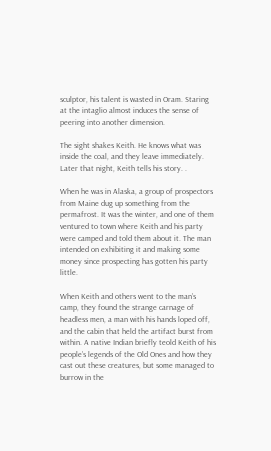sculptor, his talent is wasted in Oram. Staring at the intaglio almost induces the sense of peering into another dimension.

The sight shakes Keith. He knows what was inside the coal, and they leave immediately. Later that night, Keith tells his story. .

When he was in Alaska, a group of prospectors from Maine dug up something from the permafrost. It was the winter, and one of them ventured to town where Keith and his party were camped and told them about it. The man intended on exhibiting it and making some money since prospecting has gotten his party little.

When Keith and others went to the man’s camp, they found the strange carnage of headless men, a man with his hands loped off, and the cabin that held the artifact burst from within. A native Indian briefly teold Keith of his people’s legends of the Old Ones and how they cast out these creatures, but some managed to burrow in the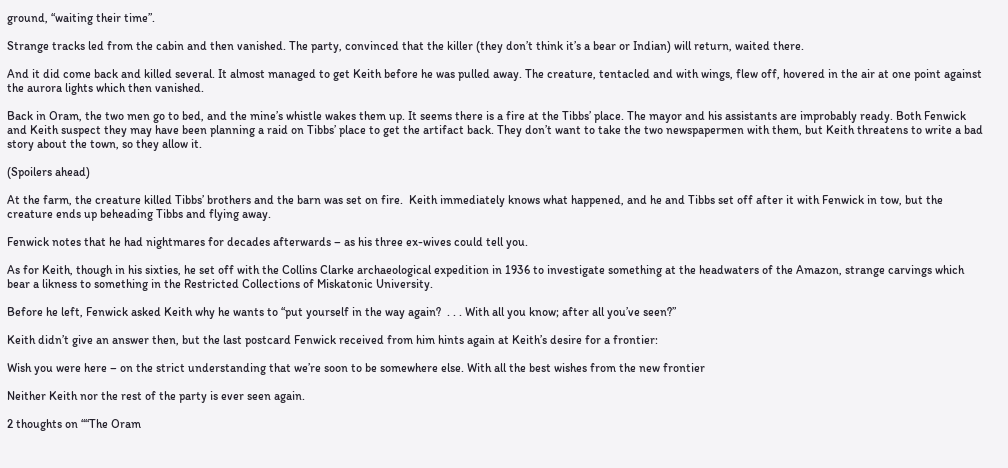ground, “waiting their time”.

Strange tracks led from the cabin and then vanished. The party, convinced that the killer (they don’t think it’s a bear or Indian) will return, waited there.

And it did come back and killed several. It almost managed to get Keith before he was pulled away. The creature, tentacled and with wings, flew off, hovered in the air at one point against the aurora lights which then vanished.

Back in Oram, the two men go to bed, and the mine’s whistle wakes them up. It seems there is a fire at the Tibbs’ place. The mayor and his assistants are improbably ready. Both Fenwick and Keith suspect they may have been planning a raid on Tibbs’ place to get the artifact back. They don’t want to take the two newspapermen with them, but Keith threatens to write a bad story about the town, so they allow it.

(Spoilers ahead)

At the farm, the creature killed Tibbs’ brothers and the barn was set on fire.  Keith immediately knows what happened, and he and Tibbs set off after it with Fenwick in tow, but the creature ends up beheading Tibbs and flying away.

Fenwick notes that he had nightmares for decades afterwards – as his three ex-wives could tell you.

As for Keith, though in his sixties, he set off with the Collins Clarke archaeological expedition in 1936 to investigate something at the headwaters of the Amazon, strange carvings which bear a likness to something in the Restricted Collections of Miskatonic University.

Before he left, Fenwick asked Keith why he wants to “put yourself in the way again?  . . . With all you know; after all you’ve seen?”

Keith didn’t give an answer then, but the last postcard Fenwick received from him hints again at Keith’s desire for a frontier:

Wish you were here – on the strict understanding that we’re soon to be somewhere else. With all the best wishes from the new frontier

Neither Keith nor the rest of the party is ever seen again.

2 thoughts on ““The Oram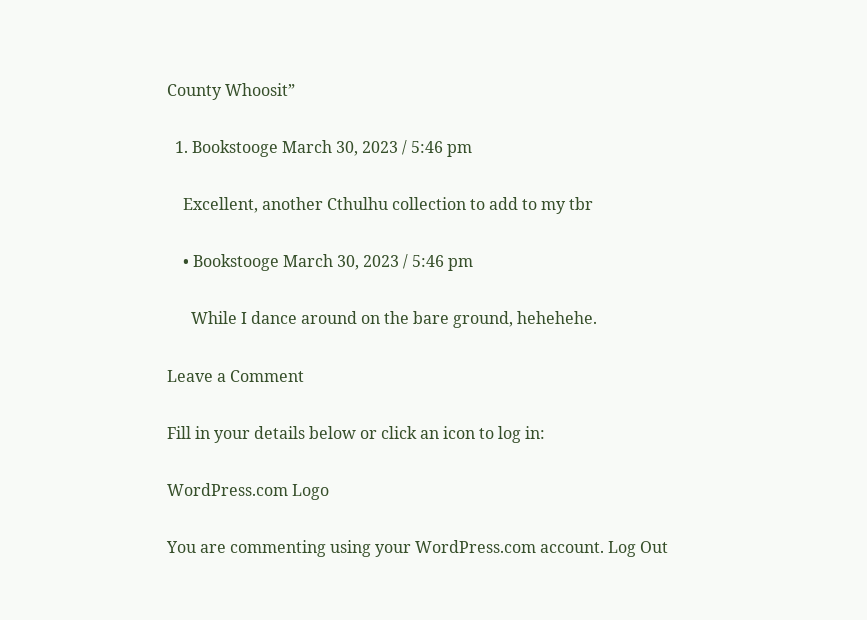County Whoosit”

  1. Bookstooge March 30, 2023 / 5:46 pm

    Excellent, another Cthulhu collection to add to my tbr

    • Bookstooge March 30, 2023 / 5:46 pm

      While I dance around on the bare ground, hehehehe.

Leave a Comment

Fill in your details below or click an icon to log in:

WordPress.com Logo

You are commenting using your WordPress.com account. Log Out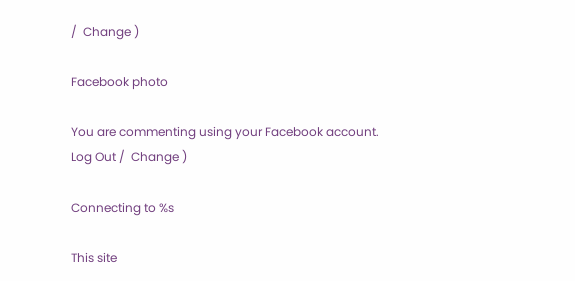/  Change )

Facebook photo

You are commenting using your Facebook account. Log Out /  Change )

Connecting to %s

This site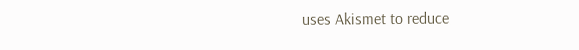uses Akismet to reduce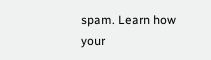spam. Learn how your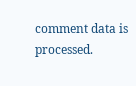comment data is processed.